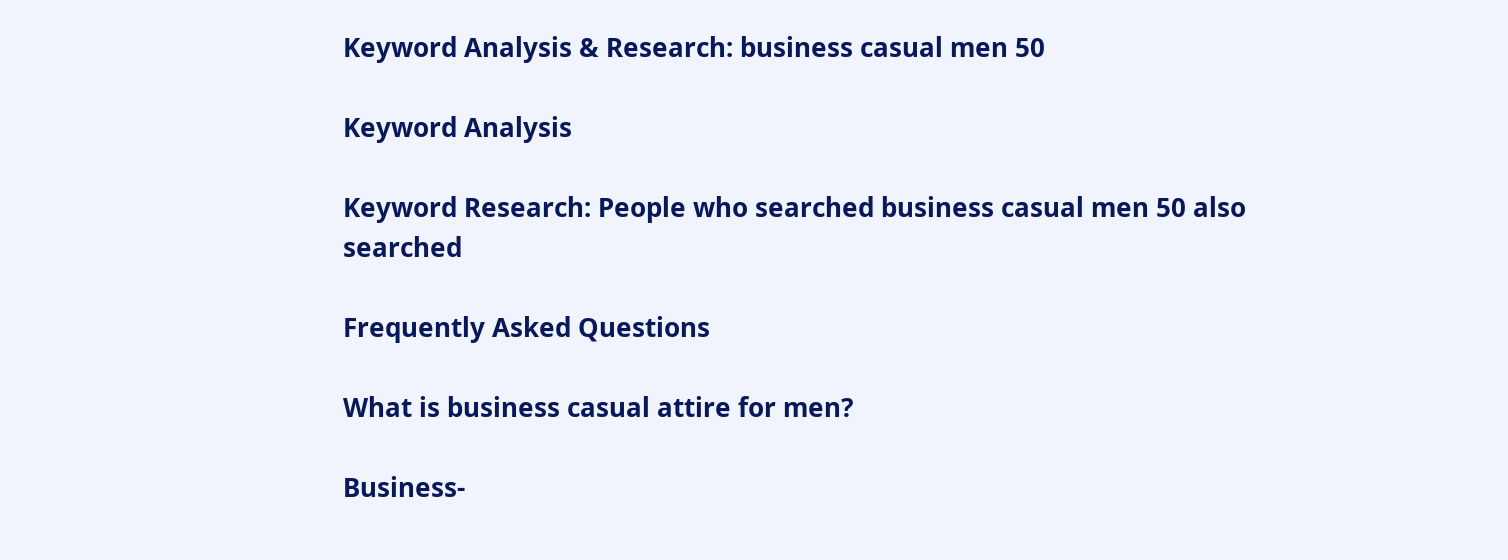Keyword Analysis & Research: business casual men 50

Keyword Analysis

Keyword Research: People who searched business casual men 50 also searched

Frequently Asked Questions

What is business casual attire for men?

Business-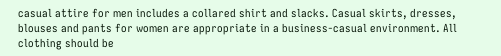casual attire for men includes a collared shirt and slacks. Casual skirts, dresses, blouses and pants for women are appropriate in a business-casual environment. All clothing should be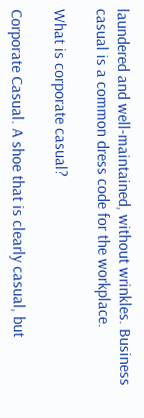laundered and well-maintained, without wrinkles. Business casual is a common dress code for the workplace.

What is corporate casual?

Corporate Casual. A shoe that is clearly casual, but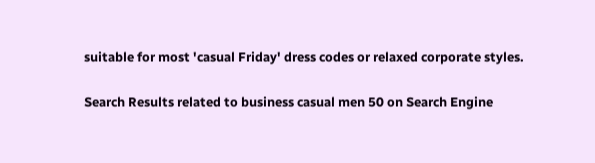suitable for most 'casual Friday' dress codes or relaxed corporate styles.

Search Results related to business casual men 50 on Search Engine